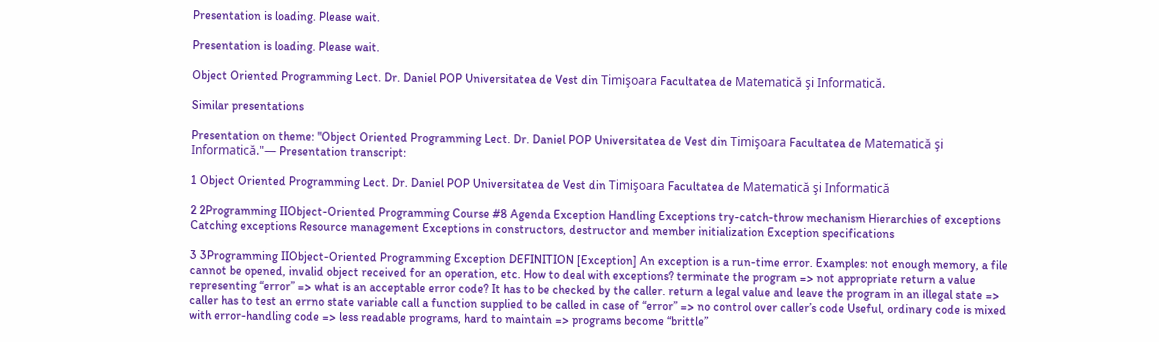Presentation is loading. Please wait.

Presentation is loading. Please wait.

Object Oriented Programming Lect. Dr. Daniel POP Universitatea de Vest din Timişoara Facultatea de Matematică şi Informatică.

Similar presentations

Presentation on theme: "Object Oriented Programming Lect. Dr. Daniel POP Universitatea de Vest din Timişoara Facultatea de Matematică şi Informatică."— Presentation transcript:

1 Object Oriented Programming Lect. Dr. Daniel POP Universitatea de Vest din Timişoara Facultatea de Matematică şi Informatică

2 2Programming IIObject-Oriented Programming Course #8 Agenda Exception Handling Exceptions try-catch-throw mechanism Hierarchies of exceptions Catching exceptions Resource management Exceptions in constructors, destructor and member initialization Exception specifications

3 3Programming IIObject-Oriented Programming Exception DEFINITION [Exception] An exception is a run-time error. Examples: not enough memory, a file cannot be opened, invalid object received for an operation, etc. How to deal with exceptions? terminate the program => not appropriate return a value representing “error” => what is an acceptable error code? It has to be checked by the caller. return a legal value and leave the program in an illegal state => caller has to test an errno state variable call a function supplied to be called in case of “error” => no control over caller’s code Useful, ordinary code is mixed with error-handling code => less readable programs, hard to maintain => programs become “brittle”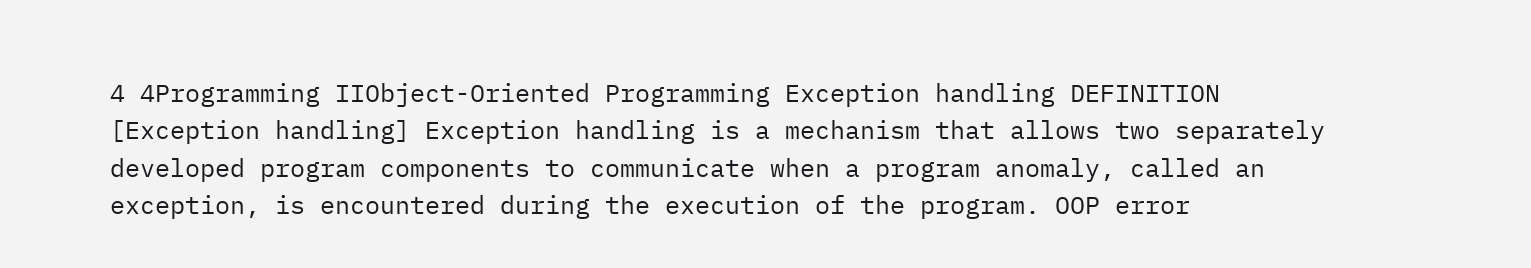4 4Programming IIObject-Oriented Programming Exception handling DEFINITION [Exception handling] Exception handling is a mechanism that allows two separately developed program components to communicate when a program anomaly, called an exception, is encountered during the execution of the program. OOP error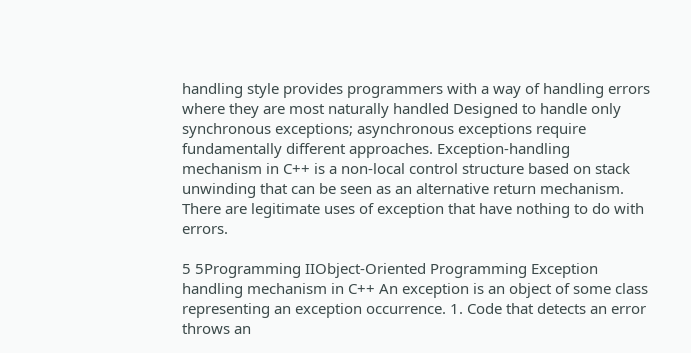handling style provides programmers with a way of handling errors where they are most naturally handled Designed to handle only synchronous exceptions; asynchronous exceptions require fundamentally different approaches. Exception-handling mechanism in C++ is a non-local control structure based on stack unwinding that can be seen as an alternative return mechanism. There are legitimate uses of exception that have nothing to do with errors.

5 5Programming IIObject-Oriented Programming Exception handling mechanism in C++ An exception is an object of some class representing an exception occurrence. 1. Code that detects an error throws an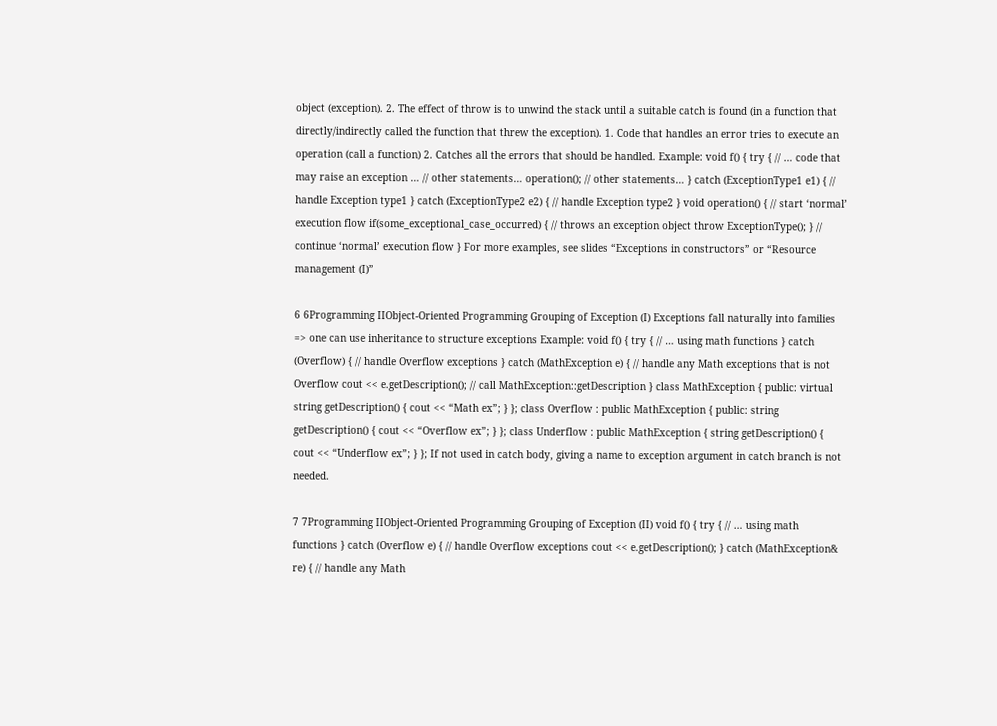object (exception). 2. The effect of throw is to unwind the stack until a suitable catch is found (in a function that directly/indirectly called the function that threw the exception). 1. Code that handles an error tries to execute an operation (call a function) 2. Catches all the errors that should be handled. Example: void f() { try { // … code that may raise an exception … // other statements… operation(); // other statements… } catch (ExceptionType1 e1) { // handle Exception type1 } catch (ExceptionType2 e2) { // handle Exception type2 } void operation() { // start ‘normal’ execution flow if(some_exceptional_case_occurred) { // throws an exception object throw ExceptionType(); } // continue ‘normal’ execution flow } For more examples, see slides “Exceptions in constructors” or “Resource management (I)”

6 6Programming IIObject-Oriented Programming Grouping of Exception (I) Exceptions fall naturally into families => one can use inheritance to structure exceptions Example: void f() { try { // … using math functions } catch (Overflow) { // handle Overflow exceptions } catch (MathException e) { // handle any Math exceptions that is not Overflow cout << e.getDescription(); // call MathException::getDescription } class MathException { public: virtual string getDescription() { cout << “Math ex”; } }; class Overflow : public MathException { public: string getDescription() { cout << “Overflow ex”; } }; class Underflow : public MathException { string getDescription() { cout << “Underflow ex”; } }; If not used in catch body, giving a name to exception argument in catch branch is not needed.

7 7Programming IIObject-Oriented Programming Grouping of Exception (II) void f() { try { // … using math functions } catch (Overflow e) { // handle Overflow exceptions cout << e.getDescription(); } catch (MathException& re) { // handle any Math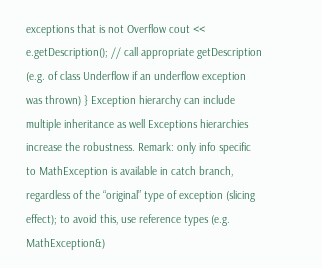exceptions that is not Overflow cout << e.getDescription(); // call appropriate getDescription (e.g. of class Underflow if an underflow exception was thrown) } Exception hierarchy can include multiple inheritance as well Exceptions hierarchies increase the robustness. Remark: only info specific to MathException is available in catch branch, regardless of the “original” type of exception (slicing effect); to avoid this, use reference types (e.g. MathException&)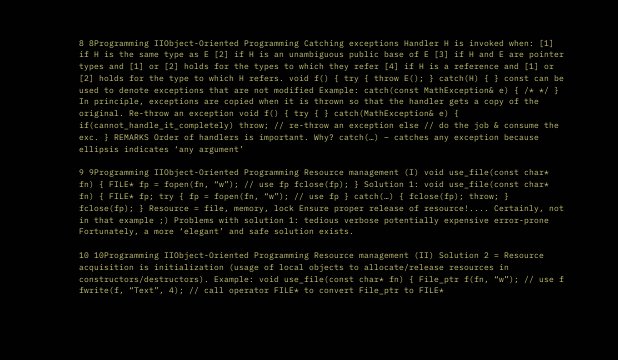8 8Programming IIObject-Oriented Programming Catching exceptions Handler H is invoked when: [1] if H is the same type as E [2] if H is an unambiguous public base of E [3] if H and E are pointer types and [1] or [2] holds for the types to which they refer [4] if H is a reference and [1] or [2] holds for the type to which H refers. void f() { try { throw E(); } catch(H) { } const can be used to denote exceptions that are not modified Example: catch(const MathException& e) { /* */ } In principle, exceptions are copied when it is thrown so that the handler gets a copy of the original. Re-throw an exception void f() { try { } catch(MathException& e) { if(cannot_handle_it_completely) throw; // re-throw an exception else // do the job & consume the exc. } REMARKS Order of handlers is important. Why? catch(…) – catches any exception because ellipsis indicates ‘any argument’

9 9Programming IIObject-Oriented Programming Resource management (I) void use_file(const char* fn) { FILE* fp = fopen(fn, “w”); // use fp fclose(fp); } Solution 1: void use_file(const char* fn) { FILE* fp; try { fp = fopen(fn, “w”); // use fp } catch(…) { fclose(fp); throw; } fclose(fp); } Resource = file, memory, lock Ensure proper release of resource!.... Certainly, not in that example ;) Problems with solution 1: tedious verbose potentially expensive error-prone Fortunately, a more ‘elegant’ and safe solution exists.

10 10Programming IIObject-Oriented Programming Resource management (II) Solution 2 = Resource acquisition is initialization (usage of local objects to allocate/release resources in constructors/destructors). Example: void use_file(const char* fn) { File_ptr f(fn, “w”); // use f fwrite(f, “Text”, 4); // call operator FILE* to convert File_ptr to FILE*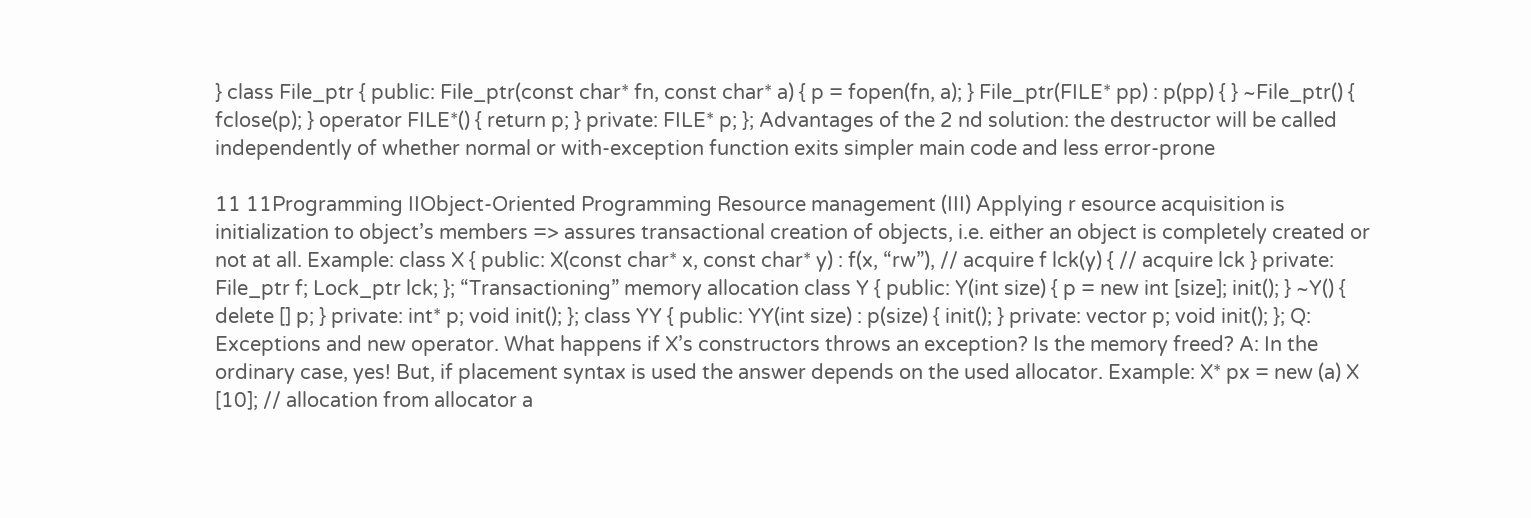} class File_ptr { public: File_ptr(const char* fn, const char* a) { p = fopen(fn, a); } File_ptr(FILE* pp) : p(pp) { } ~File_ptr() { fclose(p); } operator FILE*() { return p; } private: FILE* p; }; Advantages of the 2 nd solution: the destructor will be called independently of whether normal or with-exception function exits simpler main code and less error-prone

11 11Programming IIObject-Oriented Programming Resource management (III) Applying r esource acquisition is initialization to object’s members => assures transactional creation of objects, i.e. either an object is completely created or not at all. Example: class X { public: X(const char* x, const char* y) : f(x, “rw”), // acquire f lck(y) { // acquire lck } private: File_ptr f; Lock_ptr lck; }; “Transactioning” memory allocation class Y { public: Y(int size) { p = new int [size]; init(); } ~Y() { delete [] p; } private: int* p; void init(); }; class YY { public: YY(int size) : p(size) { init(); } private: vector p; void init(); }; Q: Exceptions and new operator. What happens if X’s constructors throws an exception? Is the memory freed? A: In the ordinary case, yes! But, if placement syntax is used the answer depends on the used allocator. Example: X* px = new (a) X [10]; // allocation from allocator a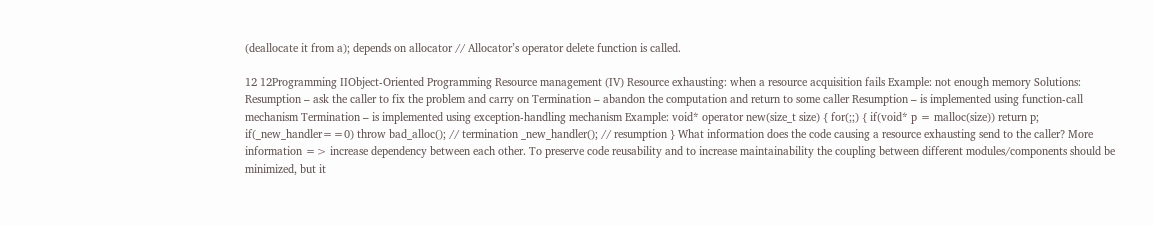(deallocate it from a); depends on allocator // Allocator’s operator delete function is called.

12 12Programming IIObject-Oriented Programming Resource management (IV) Resource exhausting: when a resource acquisition fails Example: not enough memory Solutions: Resumption – ask the caller to fix the problem and carry on Termination – abandon the computation and return to some caller Resumption – is implemented using function-call mechanism Termination – is implemented using exception-handling mechanism Example: void* operator new(size_t size) { for(;;) { if(void* p = malloc(size)) return p; if(_new_handler==0) throw bad_alloc(); // termination _new_handler(); // resumption } What information does the code causing a resource exhausting send to the caller? More information => increase dependency between each other. To preserve code reusability and to increase maintainability the coupling between different modules/components should be minimized, but it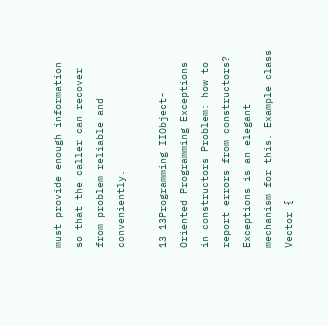must provide enough information so that the caller can recover from problem reliable and conveniently.

13 13Programming IIObject-Oriented Programming Exceptions in constructors Problem: how to report errors from constructors? Exceptions is an elegant mechanism for this. Example class Vector {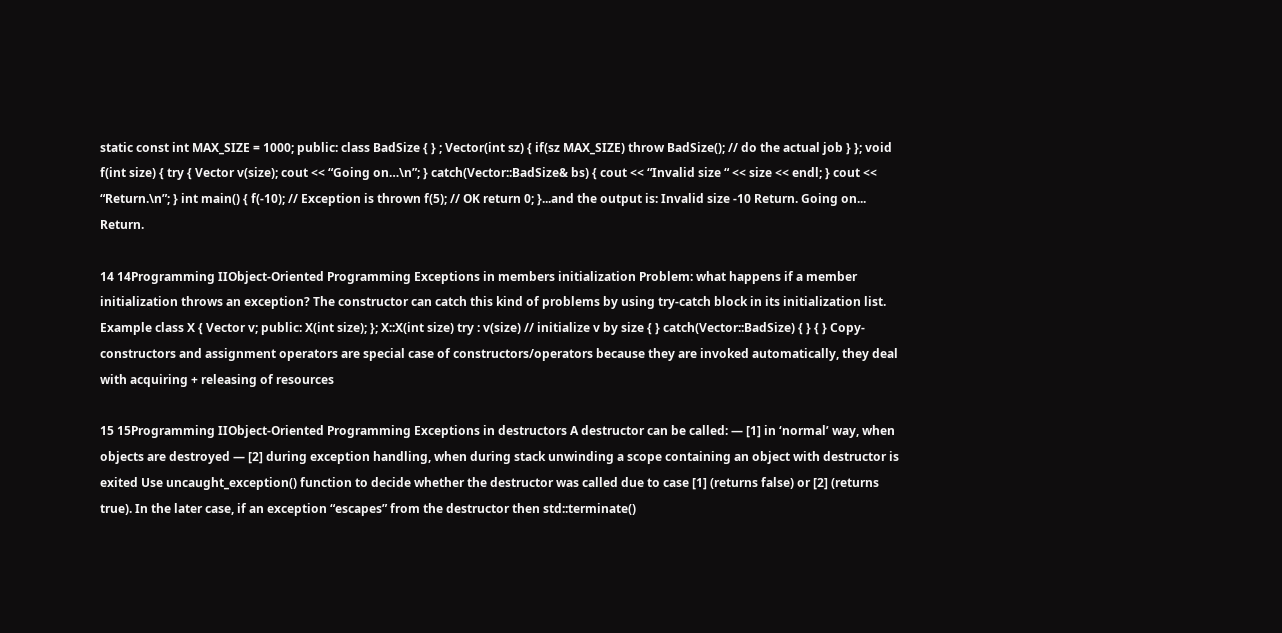static const int MAX_SIZE = 1000; public: class BadSize { } ; Vector(int sz) { if(sz MAX_SIZE) throw BadSize(); // do the actual job } }; void f(int size) { try { Vector v(size); cout << “Going on…\n”; } catch(Vector::BadSize& bs) { cout << “Invalid size “ << size << endl; } cout << “Return.\n”; } int main() { f(-10); // Exception is thrown f(5); // OK return 0; }...and the output is: Invalid size -10 Return. Going on... Return.

14 14Programming IIObject-Oriented Programming Exceptions in members initialization Problem: what happens if a member initialization throws an exception? The constructor can catch this kind of problems by using try-catch block in its initialization list. Example class X { Vector v; public: X(int size); }; X::X(int size) try : v(size) // initialize v by size { } catch(Vector::BadSize) { } { } Copy-constructors and assignment operators are special case of constructors/operators because they are invoked automatically, they deal with acquiring + releasing of resources

15 15Programming IIObject-Oriented Programming Exceptions in destructors A destructor can be called: ― [1] in ‘normal’ way, when objects are destroyed ― [2] during exception handling, when during stack unwinding a scope containing an object with destructor is exited Use uncaught_exception() function to decide whether the destructor was called due to case [1] (returns false) or [2] (returns true). In the later case, if an exception “escapes” from the destructor then std::terminate()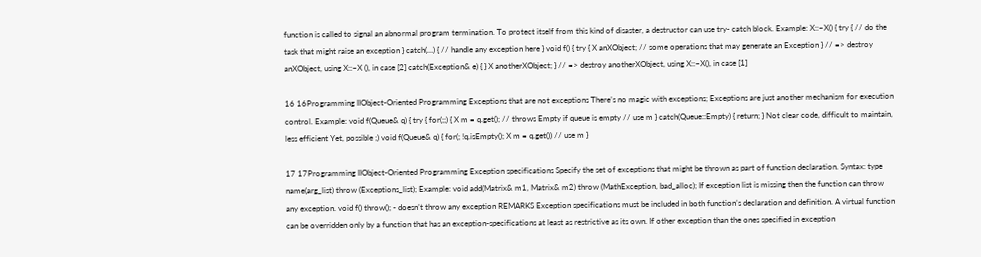function is called to signal an abnormal program termination. To protect itself from this kind of disaster, a destructor can use try- catch block. Example: X::~X() { try { // do the task that might raise an exception } catch(…) { // handle any exception here } void f() { try { X anXObject; // some operations that may generate an Exception } // => destroy anXObject, using X::~X (), in case [2] catch(Exception& e) { } X anotherXObject; } // => destroy anotherXObject, using X::~X(), in case [1]

16 16Programming IIObject-Oriented Programming Exceptions that are not exceptions There’s no magic with exceptions; Exceptions are just another mechanism for execution control. Example: void f(Queue& q) { try { for(;;) { X m = q.get(); // throws Empty if queue is empty // use m } catch(Queue::Empty) { return; } Not clear code, difficult to maintain, less efficient Yet, possible ;) void f(Queue& q) { for(; !q.isEmpty(); X m = q.get()) // use m }

17 17Programming IIObject-Oriented Programming Exception specifications Specify the set of exceptions that might be thrown as part of function declaration. Syntax: type name(arg_list) throw (Exceptions_list); Example: void add(Matrix& m1, Matrix& m2) throw (MathException, bad_alloc); If exception list is missing then the function can throw any exception. void f() throw(); - doesn’t throw any exception REMARKS Exception specifications must be included in both function’s declaration and definition. A virtual function can be overridden only by a function that has an exception-specifications at least as restrictive as its own. If other exception than the ones specified in exception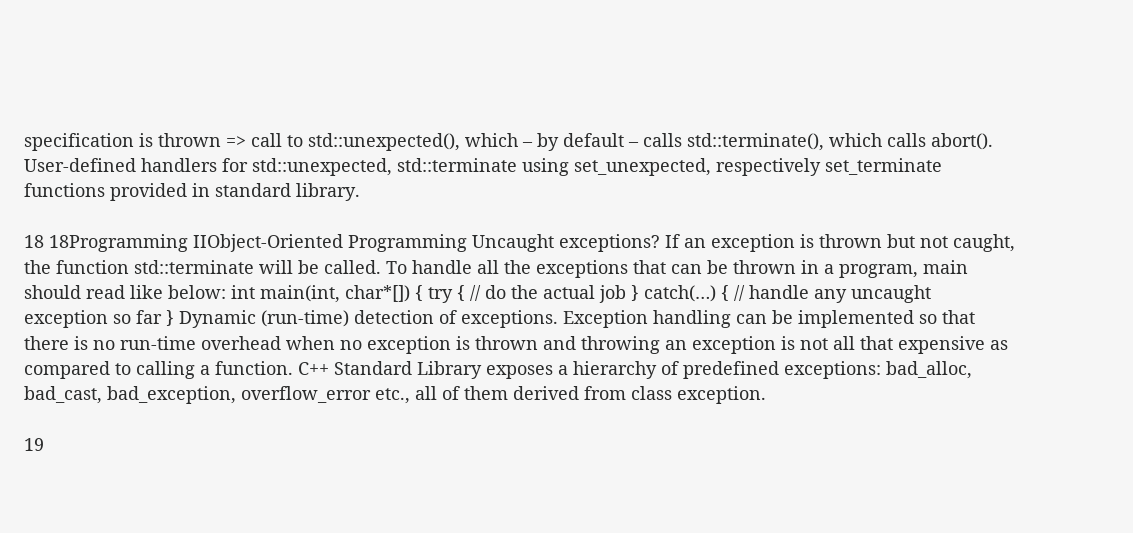specification is thrown => call to std::unexpected(), which – by default – calls std::terminate(), which calls abort(). User-defined handlers for std::unexpected, std::terminate using set_unexpected, respectively set_terminate functions provided in standard library.

18 18Programming IIObject-Oriented Programming Uncaught exceptions? If an exception is thrown but not caught, the function std::terminate will be called. To handle all the exceptions that can be thrown in a program, main should read like below: int main(int, char*[]) { try { // do the actual job } catch(…) { // handle any uncaught exception so far } Dynamic (run-time) detection of exceptions. Exception handling can be implemented so that there is no run-time overhead when no exception is thrown and throwing an exception is not all that expensive as compared to calling a function. C++ Standard Library exposes a hierarchy of predefined exceptions: bad_alloc, bad_cast, bad_exception, overflow_error etc., all of them derived from class exception.

19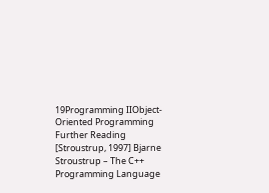19Programming IIObject-Oriented Programming Further Reading [Stroustrup, 1997] Bjarne Stroustrup – The C++ Programming Language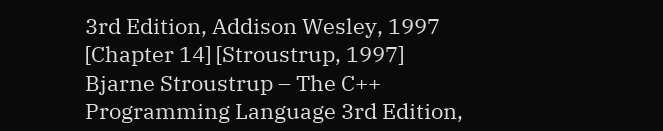3rd Edition, Addison Wesley, 1997 [Chapter 14] [Stroustrup, 1997] Bjarne Stroustrup – The C++ Programming Language 3rd Edition,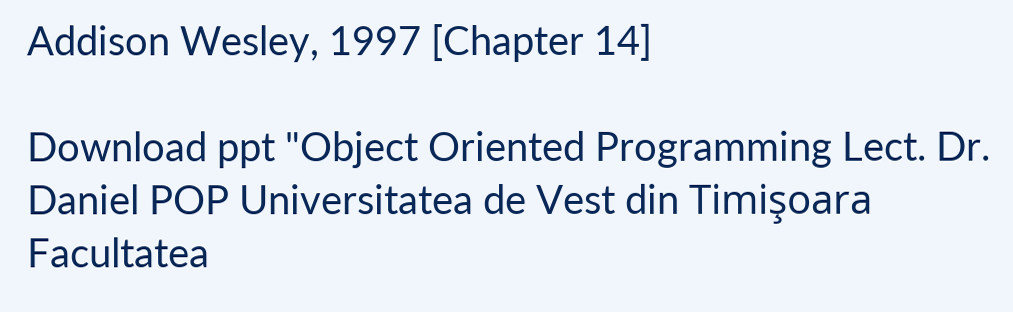Addison Wesley, 1997 [Chapter 14]

Download ppt "Object Oriented Programming Lect. Dr. Daniel POP Universitatea de Vest din Timişoara Facultatea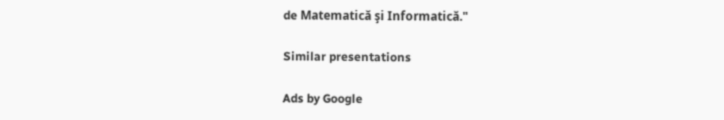de Matematică şi Informatică."

Similar presentations

Ads by Google